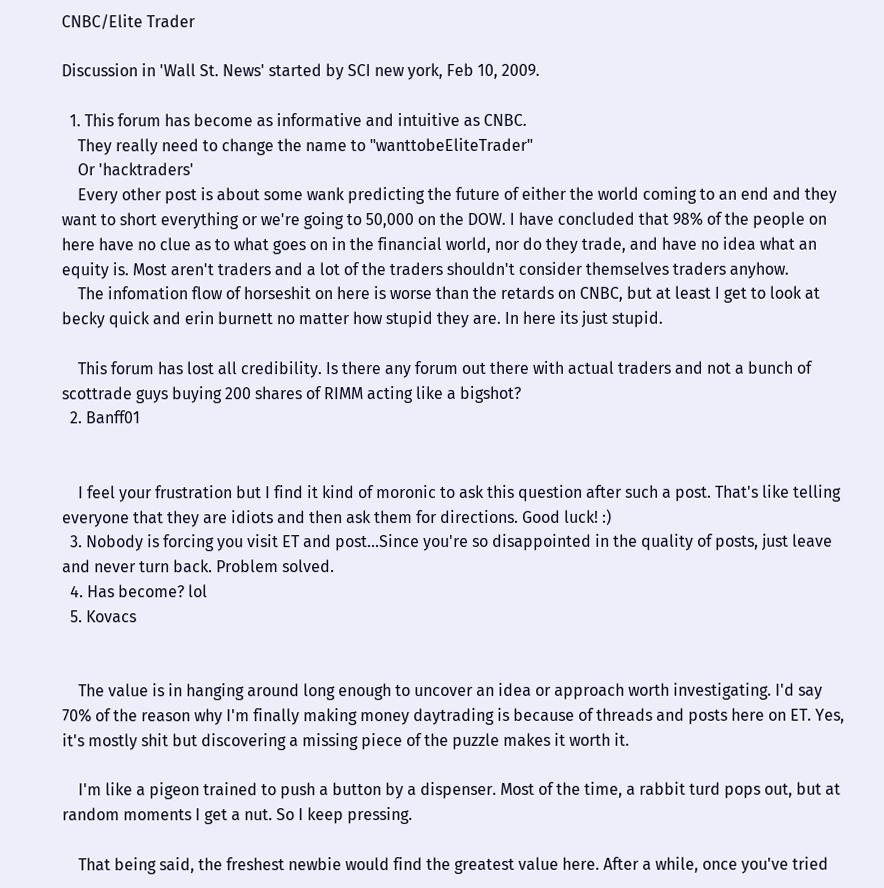CNBC/Elite Trader

Discussion in 'Wall St. News' started by SCI new york, Feb 10, 2009.

  1. This forum has become as informative and intuitive as CNBC.
    They really need to change the name to "wanttobeEliteTrader"
    Or 'hacktraders'
    Every other post is about some wank predicting the future of either the world coming to an end and they want to short everything or we're going to 50,000 on the DOW. I have concluded that 98% of the people on here have no clue as to what goes on in the financial world, nor do they trade, and have no idea what an equity is. Most aren't traders and a lot of the traders shouldn't consider themselves traders anyhow.
    The infomation flow of horseshit on here is worse than the retards on CNBC, but at least I get to look at becky quick and erin burnett no matter how stupid they are. In here its just stupid.

    This forum has lost all credibility. Is there any forum out there with actual traders and not a bunch of scottrade guys buying 200 shares of RIMM acting like a bigshot?
  2. Banff01


    I feel your frustration but I find it kind of moronic to ask this question after such a post. That's like telling everyone that they are idiots and then ask them for directions. Good luck! :)
  3. Nobody is forcing you visit ET and post...Since you're so disappointed in the quality of posts, just leave and never turn back. Problem solved.
  4. Has become? lol
  5. Kovacs


    The value is in hanging around long enough to uncover an idea or approach worth investigating. I'd say 70% of the reason why I'm finally making money daytrading is because of threads and posts here on ET. Yes, it's mostly shit but discovering a missing piece of the puzzle makes it worth it.

    I'm like a pigeon trained to push a button by a dispenser. Most of the time, a rabbit turd pops out, but at random moments I get a nut. So I keep pressing.

    That being said, the freshest newbie would find the greatest value here. After a while, once you've tried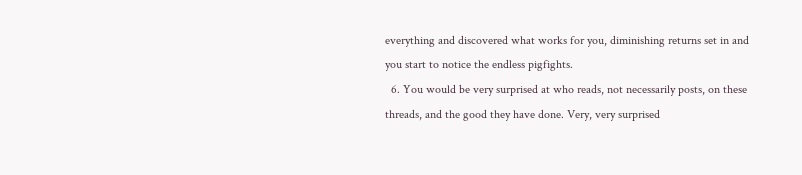everything and discovered what works for you, diminishing returns set in and you start to notice the endless pigfights.
  6. You would be very surprised at who reads, not necessarily posts, on these threads, and the good they have done. Very, very surprised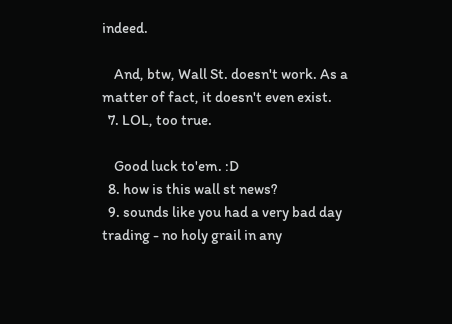indeed.

    And, btw, Wall St. doesn't work. As a matter of fact, it doesn't even exist.
  7. LOL, too true.

    Good luck to'em. :D
  8. how is this wall st news?
  9. sounds like you had a very bad day trading - no holy grail in any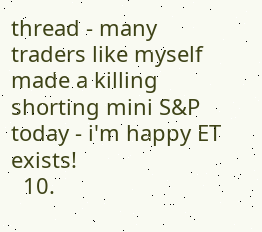thread - many traders like myself made a killing shorting mini S&P today - i'm happy ET exists!
  10.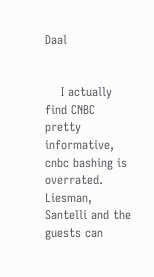Daal


    I actually find CNBC pretty informative, cnbc bashing is overrated. Liesman, Santelli and the guests can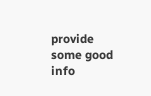provide some good info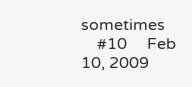sometimes
    #10     Feb 10, 2009